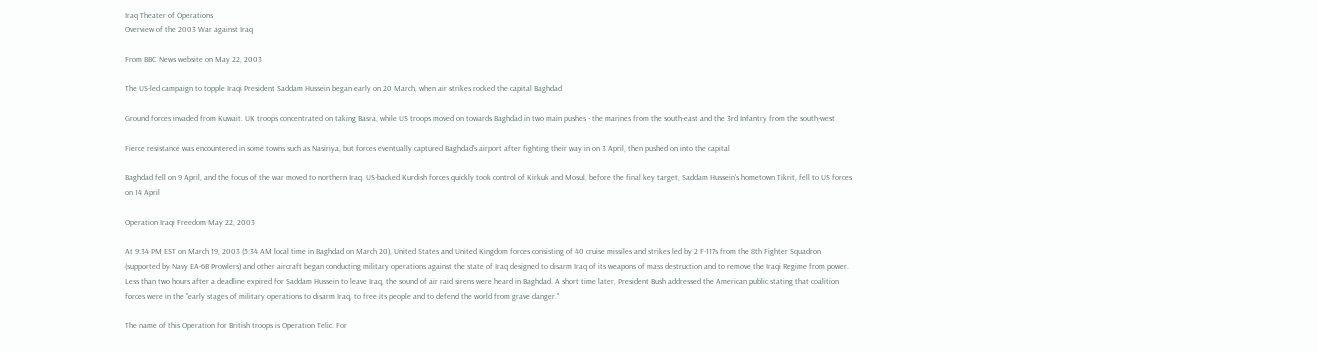Iraq Theater of Operations
Overview of the 2003 War against Iraq

From BBC News website on May 22, 2003

The US-led campaign to topple Iraqi President Saddam Hussein began early on 20 March, when air strikes rocked the capital Baghdad

Ground forces invaded from Kuwait. UK troops concentrated on taking Basra, while US troops moved on towards Baghdad in two main pushes - the marines from the south-east and the 3rd Infantry from the south-west

Fierce resistance was encountered in some towns such as Nasiriya, but forces eventually captured Baghdad's airport after fighting their way in on 3 April, then pushed on into the capital

Baghdad fell on 9 April, and the focus of the war moved to northern Iraq. US-backed Kurdish forces quickly took control of Kirkuk and Mosul, before the final key target, Saddam Hussein's hometown Tikrit, fell to US forces on 14 April

Operation Iraqi Freedom May 22, 2003

At 9:34 PM EST on March 19, 2003 (5:34 AM local time in Baghdad on March 20), United States and United Kingdom forces consisting of 40 cruise missiles and strikes led by 2 F-117s from the 8th Fighter Squadron (supported by Navy EA-6B Prowlers) and other aircraft began conducting military operations against the state of Iraq designed to disarm Iraq of its weapons of mass destruction and to remove the Iraqi Regime from power. Less than two hours after a deadline expired for Saddam Hussein to leave Iraq, the sound of air raid sirens were heard in Baghdad. A short time later, President Bush addressed the American public stating that coalition forces were in the "early stages of military operations to disarm Iraq, to free its people and to defend the world from grave danger."

The name of this Operation for British troops is Operation Telic. For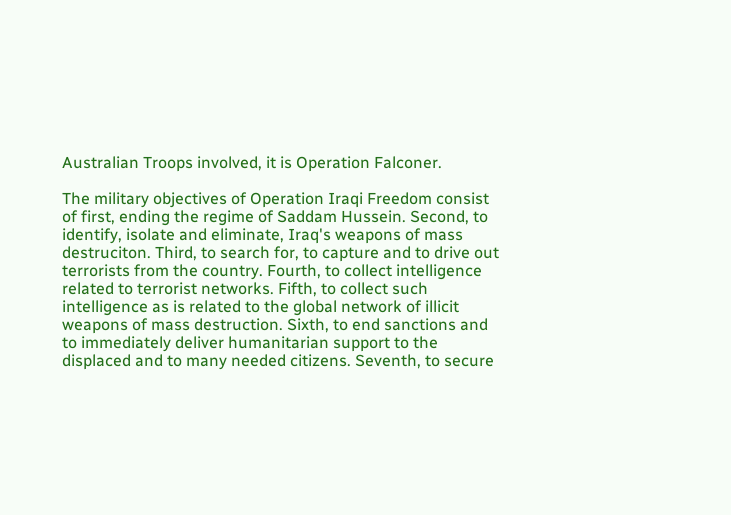Australian Troops involved, it is Operation Falconer.

The military objectives of Operation Iraqi Freedom consist of first, ending the regime of Saddam Hussein. Second, to identify, isolate and eliminate, Iraq's weapons of mass destruciton. Third, to search for, to capture and to drive out terrorists from the country. Fourth, to collect intelligence related to terrorist networks. Fifth, to collect such intelligence as is related to the global network of illicit weapons of mass destruction. Sixth, to end sanctions and to immediately deliver humanitarian support to the displaced and to many needed citizens. Seventh, to secure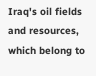Iraq's oil fields and resources, which belong to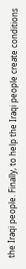the Iraqi people. Finally, to help the Iraqi people create conditions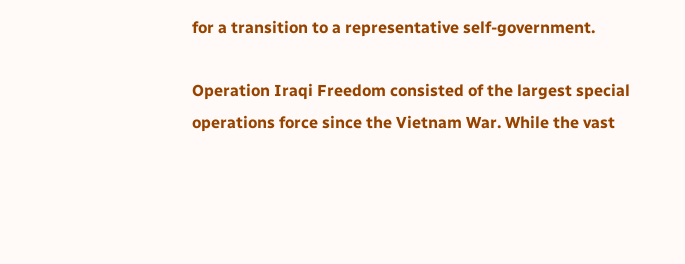for a transition to a representative self-government.

Operation Iraqi Freedom consisted of the largest special operations force since the Vietnam War. While the vast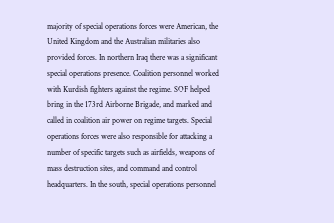majority of special operations forces were American, the United Kingdom and the Australian militaries also provided forces. In northern Iraq there was a significant special operations presence. Coalition personnel worked with Kurdish fighters against the regime. SOF helped bring in the 173rd Airborne Brigade, and marked and called in coalition air power on regime targets. Special operations forces were also responsible for attacking a number of specific targets such as airfields, weapons of mass destruction sites, and command and control headquarters. In the south, special operations personnel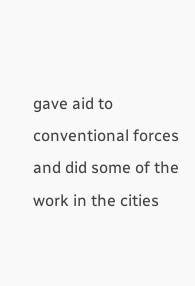gave aid to conventional forces and did some of the work in the cities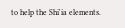to help the Shi'ia elements.